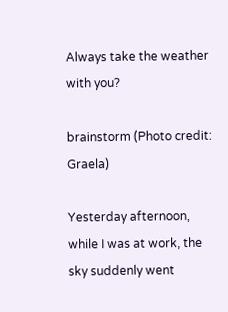Always take the weather with you?

brainstorm (Photo credit: Graela)

Yesterday afternoon, while I was at work, the sky suddenly went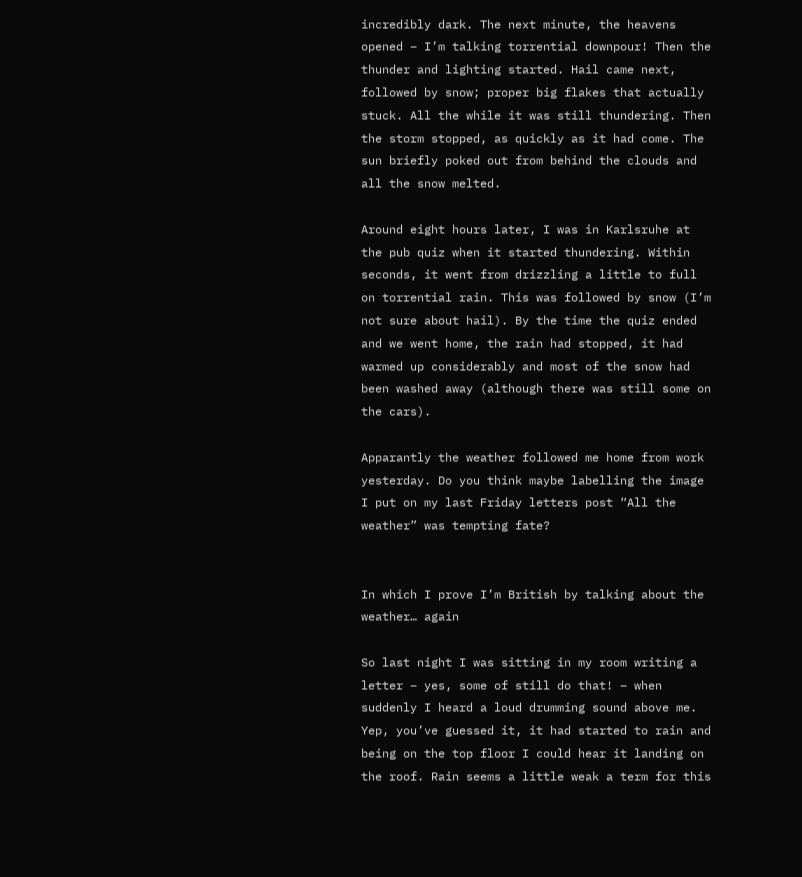incredibly dark. The next minute, the heavens opened – I’m talking torrential downpour! Then the thunder and lighting started. Hail came next, followed by snow; proper big flakes that actually stuck. All the while it was still thundering. Then the storm stopped, as quickly as it had come. The sun briefly poked out from behind the clouds and all the snow melted.

Around eight hours later, I was in Karlsruhe at the pub quiz when it started thundering. Within seconds, it went from drizzling a little to full on torrential rain. This was followed by snow (I’m not sure about hail). By the time the quiz ended and we went home, the rain had stopped, it had warmed up considerably and most of the snow had been washed away (although there was still some on the cars).

Apparantly the weather followed me home from work yesterday. Do you think maybe labelling the image I put on my last Friday letters post “All the weather” was tempting fate?


In which I prove I’m British by talking about the weather… again

So last night I was sitting in my room writing a letter – yes, some of still do that! – when suddenly I heard a loud drumming sound above me. Yep, you’ve guessed it, it had started to rain and being on the top floor I could hear it landing on the roof. Rain seems a little weak a term for this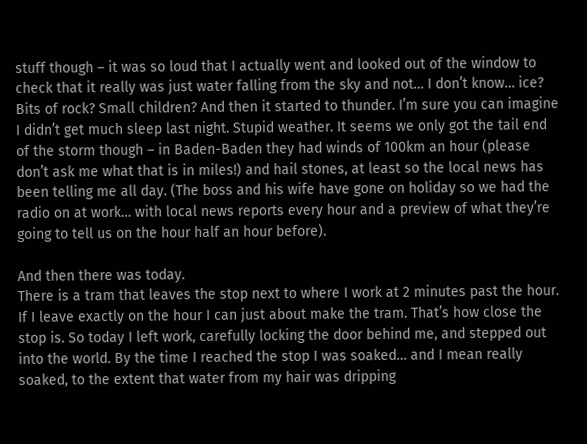stuff though – it was so loud that I actually went and looked out of the window to check that it really was just water falling from the sky and not… I don’t know… ice? Bits of rock? Small children? And then it started to thunder. I’m sure you can imagine I didn’t get much sleep last night. Stupid weather. It seems we only got the tail end of the storm though – in Baden-Baden they had winds of 100km an hour (please don’t ask me what that is in miles!) and hail stones, at least so the local news has been telling me all day. (The boss and his wife have gone on holiday so we had the radio on at work… with local news reports every hour and a preview of what they’re going to tell us on the hour half an hour before).

And then there was today.
There is a tram that leaves the stop next to where I work at 2 minutes past the hour. If I leave exactly on the hour I can just about make the tram. That’s how close the stop is. So today I left work, carefully locking the door behind me, and stepped out into the world. By the time I reached the stop I was soaked… and I mean really soaked, to the extent that water from my hair was dripping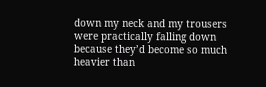down my neck and my trousers were practically falling down because they’d become so much heavier than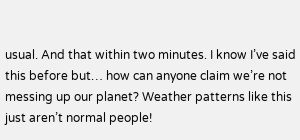usual. And that within two minutes. I know I’ve said this before but… how can anyone claim we’re not messing up our planet? Weather patterns like this just aren’t normal people!